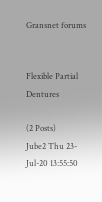Gransnet forums


Flexible Partial Dentures

(2 Posts)
Jube2 Thu 23-Jul-20 13:55:50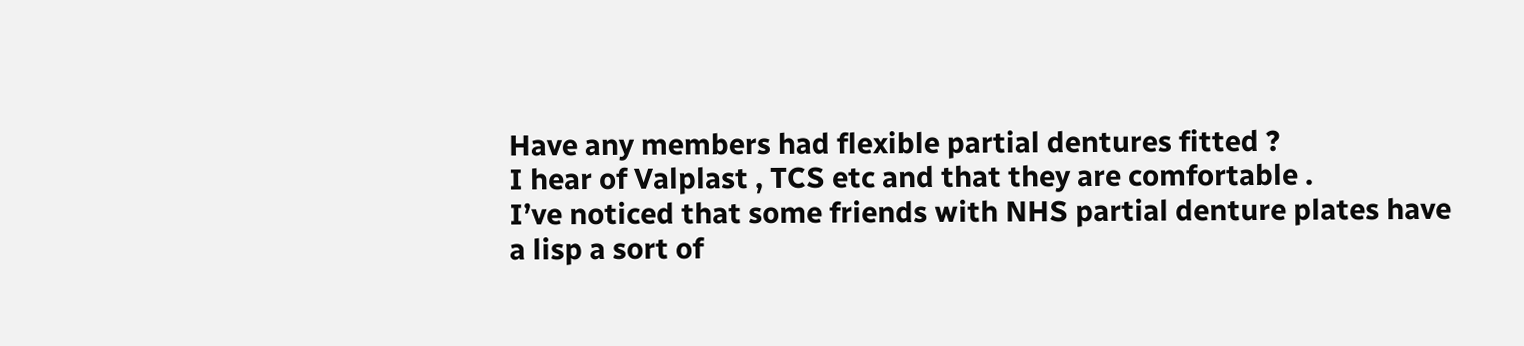Have any members had flexible partial dentures fitted ?
I hear of Valplast , TCS etc and that they are comfortable .
I’ve noticed that some friends with NHS partial denture plates have a lisp a sort of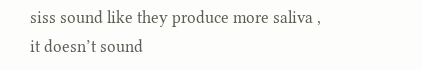siss sound like they produce more saliva , it doesn’t sound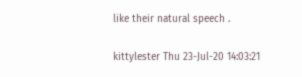like their natural speech .

kittylester Thu 23-Jul-20 14:03:21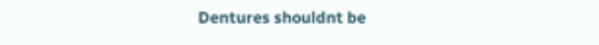Dentures shouldnt be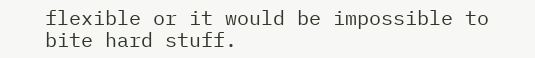flexible or it would be impossible to bite hard stuff.